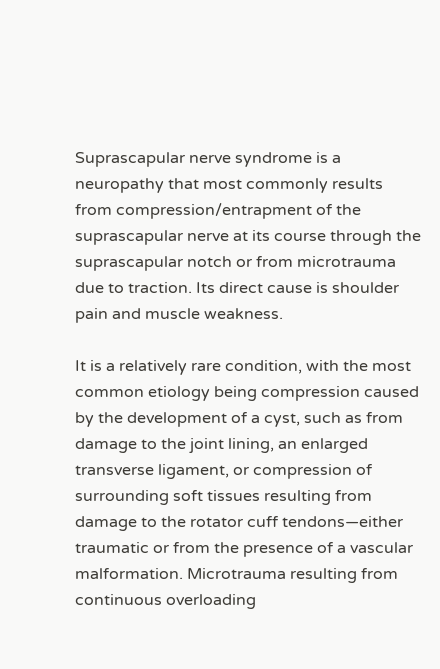Suprascapular nerve syndrome is a neuropathy that most commonly results from compression/entrapment of the suprascapular nerve at its course through the suprascapular notch or from microtrauma due to traction. Its direct cause is shoulder pain and muscle weakness.

It is a relatively rare condition, with the most common etiology being compression caused by the development of a cyst, such as from damage to the joint lining, an enlarged transverse ligament, or compression of surrounding soft tissues resulting from damage to the rotator cuff tendons—either traumatic or from the presence of a vascular malformation. Microtrauma resulting from continuous overloading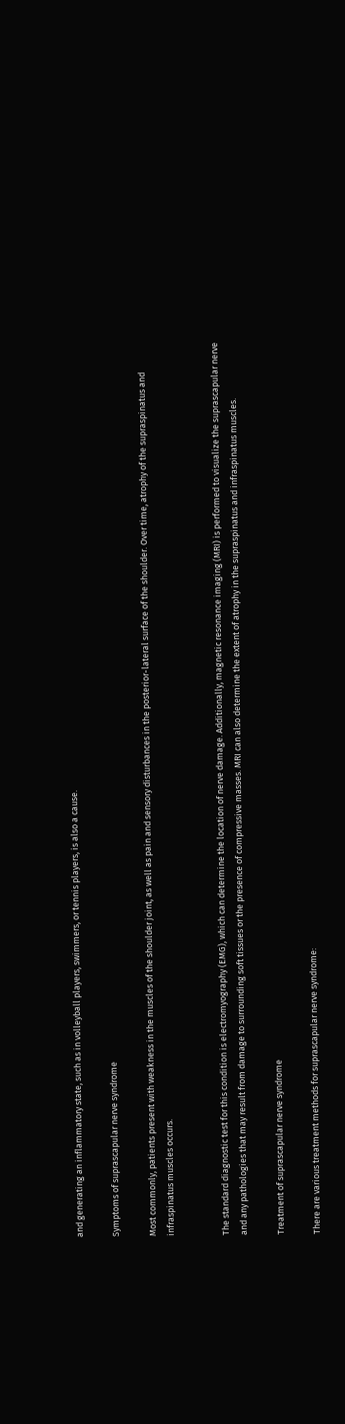and generating an inflammatory state, such as in volleyball players, swimmers, or tennis players, is also a cause.

Symptoms of suprascapular nerve syndrome

Most commonly, patients present with weakness in the muscles of the shoulder joint, as well as pain and sensory disturbances in the posterior-lateral surface of the shoulder. Over time, atrophy of the supraspinatus and infraspinatus muscles occurs.


The standard diagnostic test for this condition is electromyography (EMG), which can determine the location of nerve damage. Additionally, magnetic resonance imaging (MRI) is performed to visualize the suprascapular nerve and any pathologies that may result from damage to surrounding soft tissues or the presence of compressive masses. MRI can also determine the extent of atrophy in the supraspinatus and infraspinatus muscles.

Treatment of suprascapular nerve syndrome

There are various treatment methods for suprascapular nerve syndrome: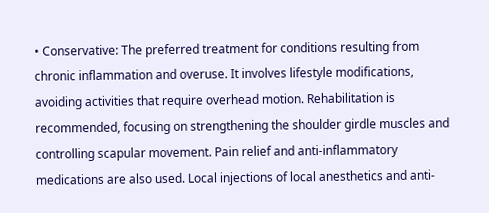• Conservative: The preferred treatment for conditions resulting from chronic inflammation and overuse. It involves lifestyle modifications, avoiding activities that require overhead motion. Rehabilitation is recommended, focusing on strengthening the shoulder girdle muscles and controlling scapular movement. Pain relief and anti-inflammatory medications are also used. Local injections of local anesthetics and anti-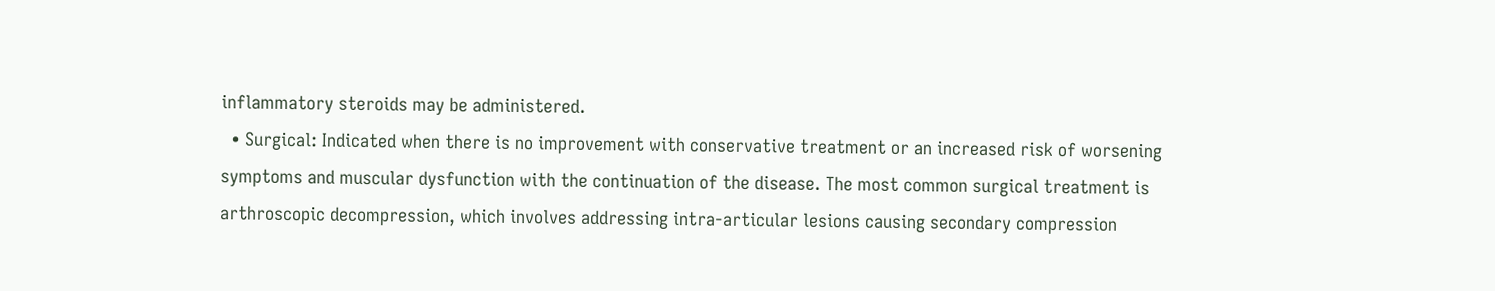inflammatory steroids may be administered.
  • Surgical: Indicated when there is no improvement with conservative treatment or an increased risk of worsening symptoms and muscular dysfunction with the continuation of the disease. The most common surgical treatment is arthroscopic decompression, which involves addressing intra-articular lesions causing secondary compression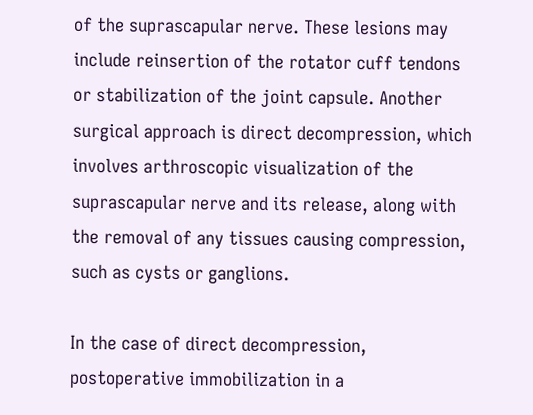of the suprascapular nerve. These lesions may include reinsertion of the rotator cuff tendons or stabilization of the joint capsule. Another surgical approach is direct decompression, which involves arthroscopic visualization of the suprascapular nerve and its release, along with the removal of any tissues causing compression, such as cysts or ganglions.

In the case of direct decompression, postoperative immobilization in a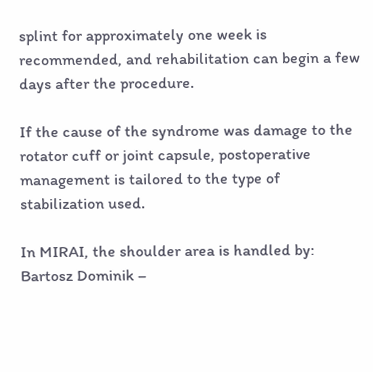splint for approximately one week is recommended, and rehabilitation can begin a few days after the procedure.

If the cause of the syndrome was damage to the rotator cuff or joint capsule, postoperative management is tailored to the type of stabilization used.

In MIRAI, the shoulder area is handled by:
Bartosz Dominik –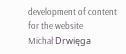development of content for the website
Michał Drwięga